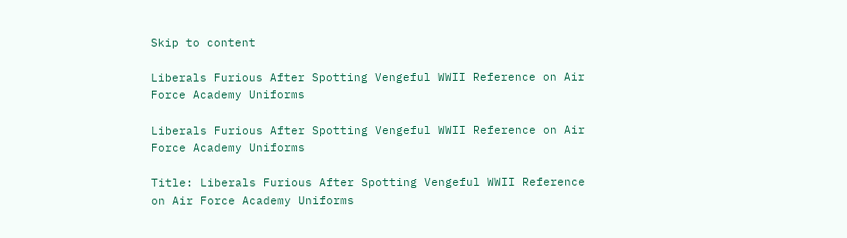Skip to content

Liberals Furious After Spotting Vengeful WWII Reference on Air Force Academy Uniforms

Liberals Furious After Spotting Vengeful WWII Reference on Air Force Academy Uniforms

Title: Liberals Furious After Spotting Vengeful WWII Reference on Air Force Academy Uniforms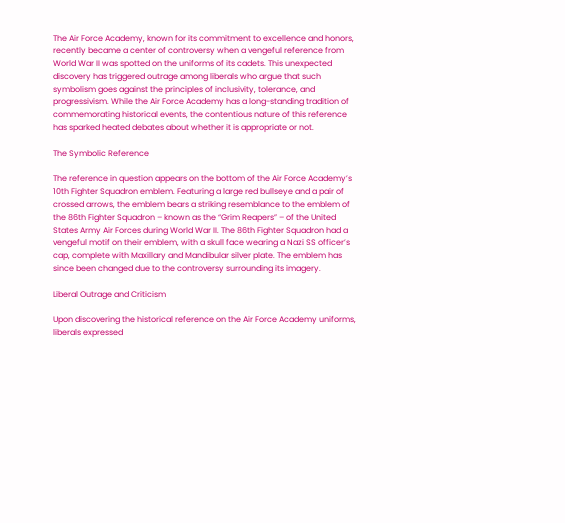The Air Force Academy, known for its commitment to excellence and honors, recently became a center of controversy when a vengeful reference from World War II was spotted on the uniforms of its cadets. This unexpected discovery has triggered outrage among liberals who argue that such symbolism goes against the principles of inclusivity, tolerance, and progressivism. While the Air Force Academy has a long-standing tradition of commemorating historical events, the contentious nature of this reference has sparked heated debates about whether it is appropriate or not.

The Symbolic Reference

The reference in question appears on the bottom of the Air Force Academy’s 10th Fighter Squadron emblem. Featuring a large red bullseye and a pair of crossed arrows, the emblem bears a striking resemblance to the emblem of the 86th Fighter Squadron – known as the “Grim Reapers” – of the United States Army Air Forces during World War II. The 86th Fighter Squadron had a vengeful motif on their emblem, with a skull face wearing a Nazi SS officer’s cap, complete with Maxillary and Mandibular silver plate. The emblem has since been changed due to the controversy surrounding its imagery.

Liberal Outrage and Criticism

Upon discovering the historical reference on the Air Force Academy uniforms, liberals expressed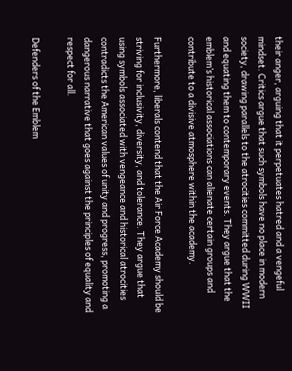their anger, arguing that it perpetuates hatred and a vengeful mindset. Critics argue that such symbols have no place in modern society, drawing parallels to the atrocities committed during WWII and equating them to contemporary events. They argue that the emblem’s historical associations can alienate certain groups and contribute to a divisive atmosphere within the academy.

Furthermore, liberals contend that the Air Force Academy should be striving for inclusivity, diversity, and tolerance. They argue that using symbols associated with vengeance and historical atrocities contradicts the American values of unity and progress, promoting a dangerous narrative that goes against the principles of equality and respect for all.

Defenders of the Emblem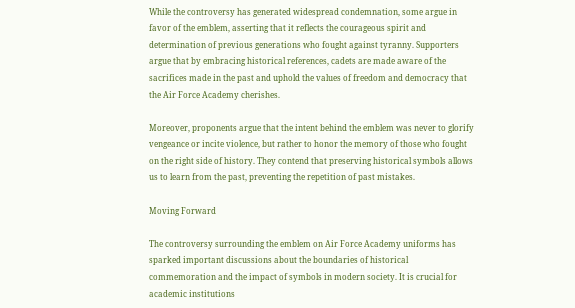While the controversy has generated widespread condemnation, some argue in favor of the emblem, asserting that it reflects the courageous spirit and determination of previous generations who fought against tyranny. Supporters argue that by embracing historical references, cadets are made aware of the sacrifices made in the past and uphold the values of freedom and democracy that the Air Force Academy cherishes.

Moreover, proponents argue that the intent behind the emblem was never to glorify vengeance or incite violence, but rather to honor the memory of those who fought on the right side of history. They contend that preserving historical symbols allows us to learn from the past, preventing the repetition of past mistakes.

Moving Forward

The controversy surrounding the emblem on Air Force Academy uniforms has sparked important discussions about the boundaries of historical commemoration and the impact of symbols in modern society. It is crucial for academic institutions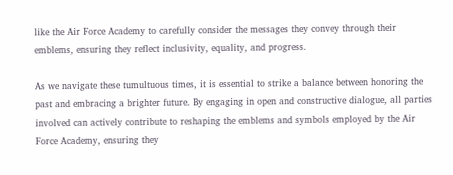like the Air Force Academy to carefully consider the messages they convey through their emblems, ensuring they reflect inclusivity, equality, and progress.

As we navigate these tumultuous times, it is essential to strike a balance between honoring the past and embracing a brighter future. By engaging in open and constructive dialogue, all parties involved can actively contribute to reshaping the emblems and symbols employed by the Air Force Academy, ensuring they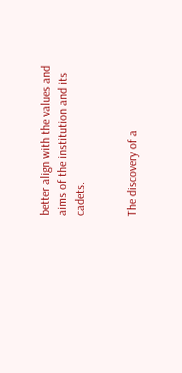better align with the values and aims of the institution and its cadets.


The discovery of a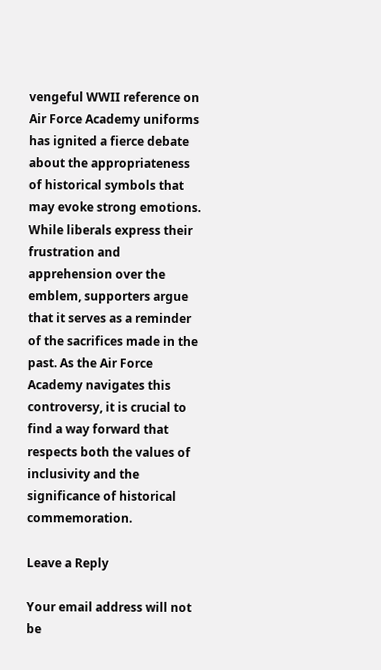vengeful WWII reference on Air Force Academy uniforms has ignited a fierce debate about the appropriateness of historical symbols that may evoke strong emotions. While liberals express their frustration and apprehension over the emblem, supporters argue that it serves as a reminder of the sacrifices made in the past. As the Air Force Academy navigates this controversy, it is crucial to find a way forward that respects both the values of inclusivity and the significance of historical commemoration.

Leave a Reply

Your email address will not be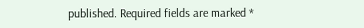published. Required fields are marked *